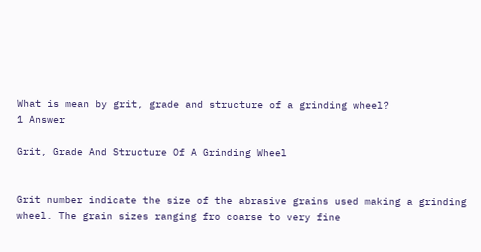What is mean by grit, grade and structure of a grinding wheel?
1 Answer

Grit, Grade And Structure Of A Grinding Wheel


Grit number indicate the size of the abrasive grains used making a grinding wheel. The grain sizes ranging fro coarse to very fine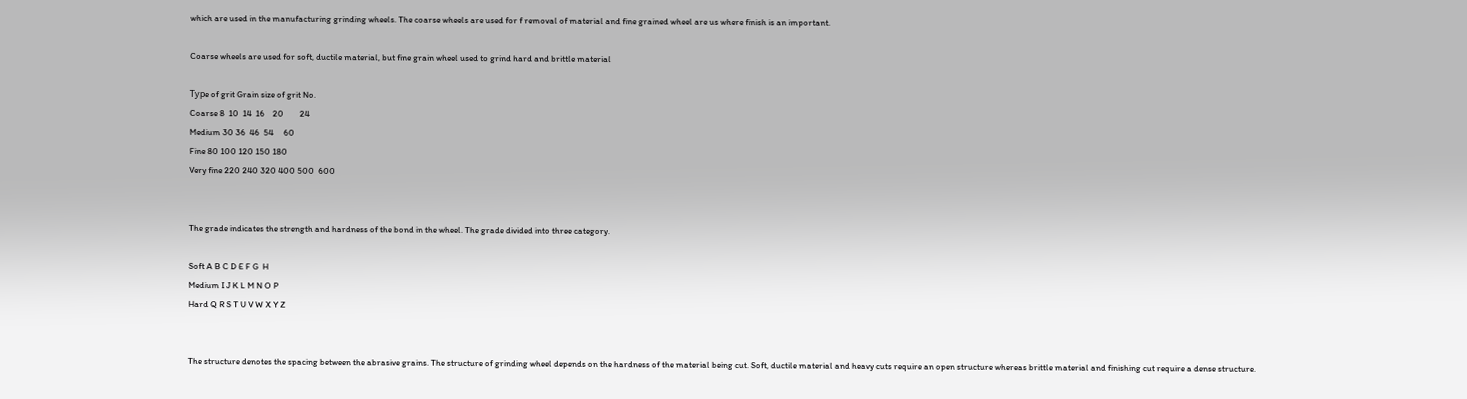which are used in the manufacturing grinding wheels. The coarse wheels are used for f removal of material and fine grained wheel are us where finish is an important.

Coarse wheels are used for soft, ductile material, but fine grain wheel used to grind hard and brittle material

Турe of grit Grain size of grit No.
Coarse 8  10  14  16    20        24
Medium 30 36  46  54     60
Fine 80 100 120 150 180
Very fine 220 240 320 400 500  600


The grade indicates the strength and hardness of the bond in the wheel. The grade divided into three category.

Soft A B C D E F G  H
Medium I J K L M N O P
Hard Q R S T U V W X Y Z


The structure denotes the spacing between the abrasive grains. The structure of grinding wheel depends on the hardness of the material being cut. Soft, ductile material and heavy cuts require an open structure whereas brittle material and finishing cut require a dense structure.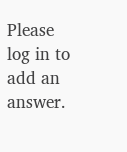Please log in to add an answer.